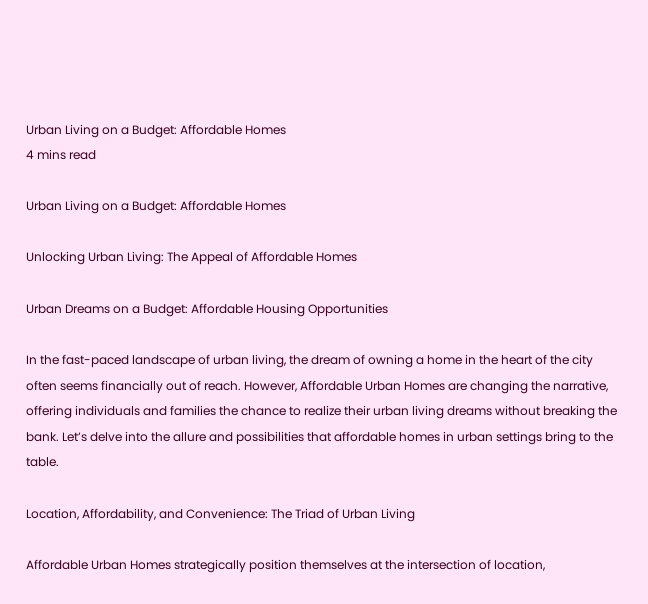Urban Living on a Budget: Affordable Homes
4 mins read

Urban Living on a Budget: Affordable Homes

Unlocking Urban Living: The Appeal of Affordable Homes

Urban Dreams on a Budget: Affordable Housing Opportunities

In the fast-paced landscape of urban living, the dream of owning a home in the heart of the city often seems financially out of reach. However, Affordable Urban Homes are changing the narrative, offering individuals and families the chance to realize their urban living dreams without breaking the bank. Let’s delve into the allure and possibilities that affordable homes in urban settings bring to the table.

Location, Affordability, and Convenience: The Triad of Urban Living

Affordable Urban Homes strategically position themselves at the intersection of location,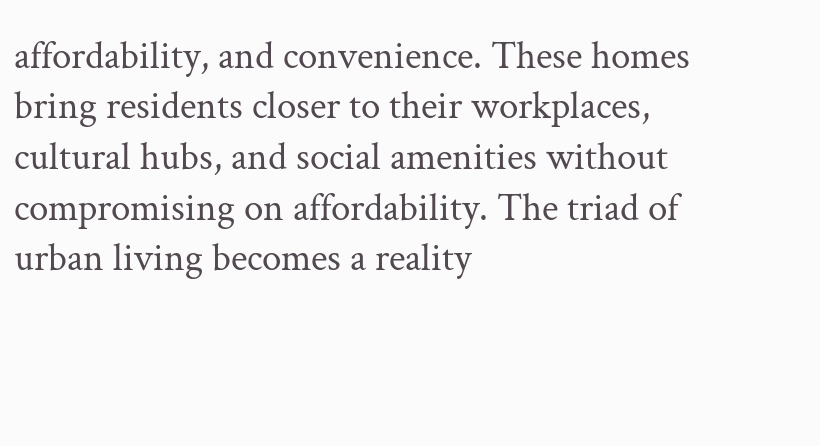affordability, and convenience. These homes bring residents closer to their workplaces, cultural hubs, and social amenities without compromising on affordability. The triad of urban living becomes a reality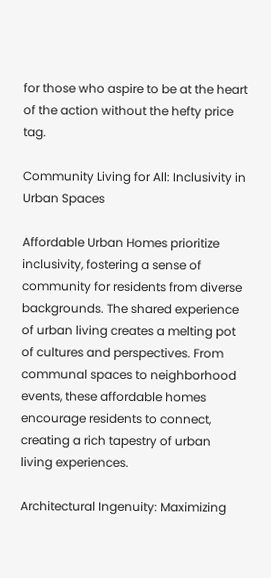for those who aspire to be at the heart of the action without the hefty price tag.

Community Living for All: Inclusivity in Urban Spaces

Affordable Urban Homes prioritize inclusivity, fostering a sense of community for residents from diverse backgrounds. The shared experience of urban living creates a melting pot of cultures and perspectives. From communal spaces to neighborhood events, these affordable homes encourage residents to connect, creating a rich tapestry of urban living experiences.

Architectural Ingenuity: Maximizing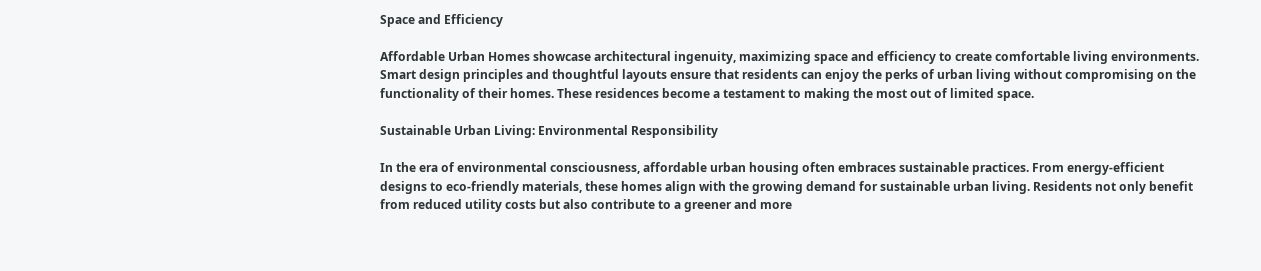Space and Efficiency

Affordable Urban Homes showcase architectural ingenuity, maximizing space and efficiency to create comfortable living environments. Smart design principles and thoughtful layouts ensure that residents can enjoy the perks of urban living without compromising on the functionality of their homes. These residences become a testament to making the most out of limited space.

Sustainable Urban Living: Environmental Responsibility

In the era of environmental consciousness, affordable urban housing often embraces sustainable practices. From energy-efficient designs to eco-friendly materials, these homes align with the growing demand for sustainable urban living. Residents not only benefit from reduced utility costs but also contribute to a greener and more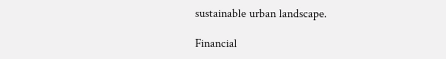sustainable urban landscape.

Financial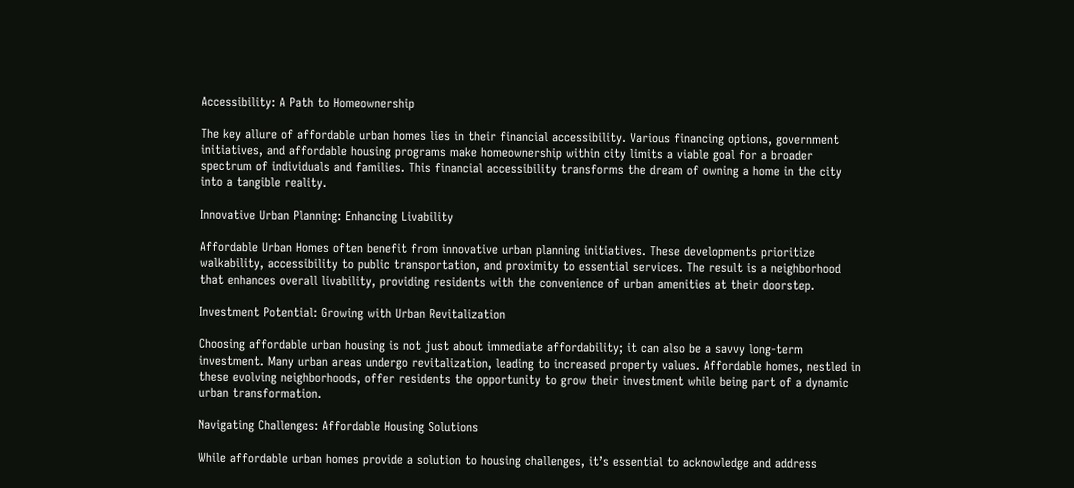Accessibility: A Path to Homeownership

The key allure of affordable urban homes lies in their financial accessibility. Various financing options, government initiatives, and affordable housing programs make homeownership within city limits a viable goal for a broader spectrum of individuals and families. This financial accessibility transforms the dream of owning a home in the city into a tangible reality.

Innovative Urban Planning: Enhancing Livability

Affordable Urban Homes often benefit from innovative urban planning initiatives. These developments prioritize walkability, accessibility to public transportation, and proximity to essential services. The result is a neighborhood that enhances overall livability, providing residents with the convenience of urban amenities at their doorstep.

Investment Potential: Growing with Urban Revitalization

Choosing affordable urban housing is not just about immediate affordability; it can also be a savvy long-term investment. Many urban areas undergo revitalization, leading to increased property values. Affordable homes, nestled in these evolving neighborhoods, offer residents the opportunity to grow their investment while being part of a dynamic urban transformation.

Navigating Challenges: Affordable Housing Solutions

While affordable urban homes provide a solution to housing challenges, it’s essential to acknowledge and address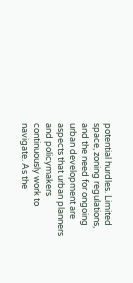potential hurdles. Limited space, zoning regulations, and the need for ongoing urban development are aspects that urban planners and policymakers continuously work to navigate. As the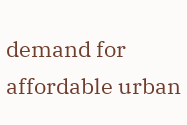demand for affordable urban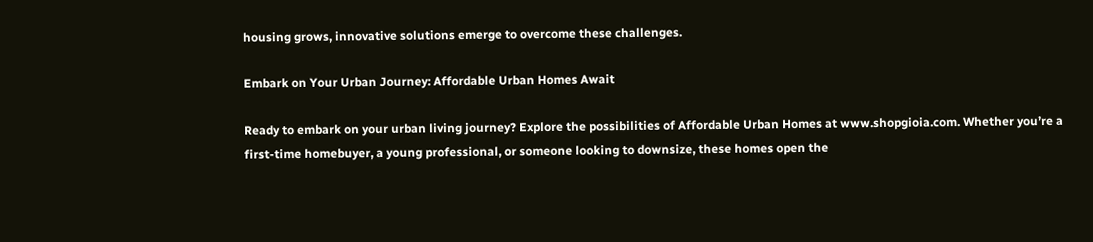housing grows, innovative solutions emerge to overcome these challenges.

Embark on Your Urban Journey: Affordable Urban Homes Await

Ready to embark on your urban living journey? Explore the possibilities of Affordable Urban Homes at www.shopgioia.com. Whether you’re a first-time homebuyer, a young professional, or someone looking to downsize, these homes open the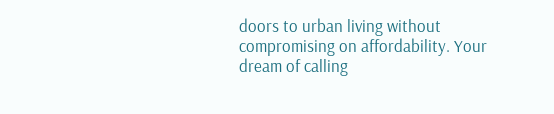doors to urban living without compromising on affordability. Your dream of calling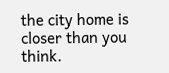the city home is closer than you think.